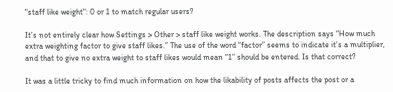"staff like weight": 0 or 1 to match regular users?

It’s not entirely clear how Settings > Other > staff like weight works. The description says “How much extra weighting factor to give staff likes.” The use of the word “factor” seems to indicate it’s a multiplier, and that to give no extra weight to staff likes would mean “1” should be entered. Is that correct?

It was a little tricky to find much information on how the likability of posts affects the post or a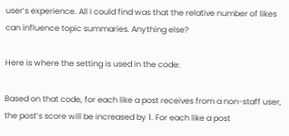user’s experience. All I could find was that the relative number of likes can influence topic summaries. Anything else?

Here is where the setting is used in the code:

Based on that code, for each like a post receives from a non-staff user, the post’s score will be increased by 1. For each like a post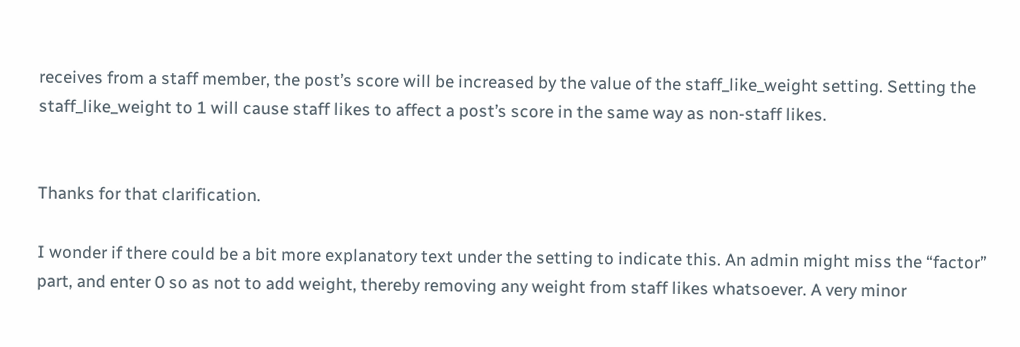receives from a staff member, the post’s score will be increased by the value of the staff_like_weight setting. Setting the staff_like_weight to 1 will cause staff likes to affect a post’s score in the same way as non-staff likes.


Thanks for that clarification.

I wonder if there could be a bit more explanatory text under the setting to indicate this. An admin might miss the “factor” part, and enter 0 so as not to add weight, thereby removing any weight from staff likes whatsoever. A very minor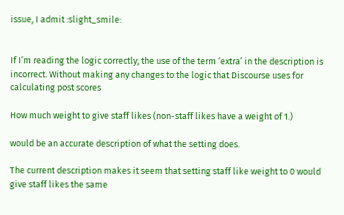issue, I admit :slight_smile:


If I’m reading the logic correctly, the use of the term ‘extra’ in the description is incorrect. Without making any changes to the logic that Discourse uses for calculating post scores

How much weight to give staff likes (non-staff likes have a weight of 1.)

would be an accurate description of what the setting does.

The current description makes it seem that setting staff like weight to 0 would give staff likes the same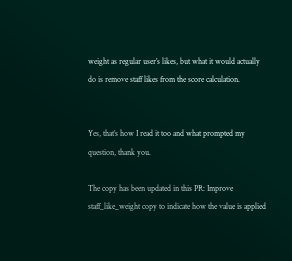weight as regular user’s likes, but what it would actually do is remove staff likes from the score calculation.


Yes, that’s how I read it too and what prompted my question, thank you.

The copy has been updated in this PR: Improve staff_like_weight copy to indicate how the value is applied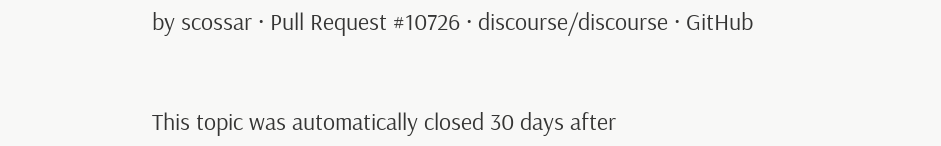by scossar · Pull Request #10726 · discourse/discourse · GitHub


This topic was automatically closed 30 days after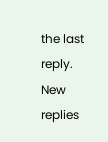the last reply. New replies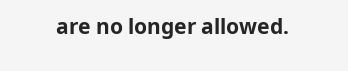are no longer allowed.